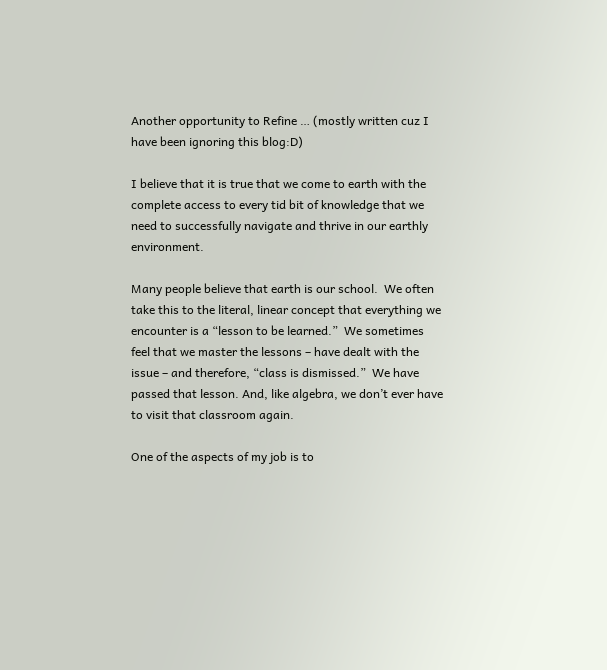Another opportunity to Refine … (mostly written cuz I have been ignoring this blog:D)

I believe that it is true that we come to earth with the complete access to every tid bit of knowledge that we need to successfully navigate and thrive in our earthly environment.

Many people believe that earth is our school.  We often take this to the literal, linear concept that everything we encounter is a “lesson to be learned.”  We sometimes feel that we master the lessons – have dealt with the issue – and therefore, “class is dismissed.”  We have passed that lesson. And, like algebra, we don’t ever have to visit that classroom again.

One of the aspects of my job is to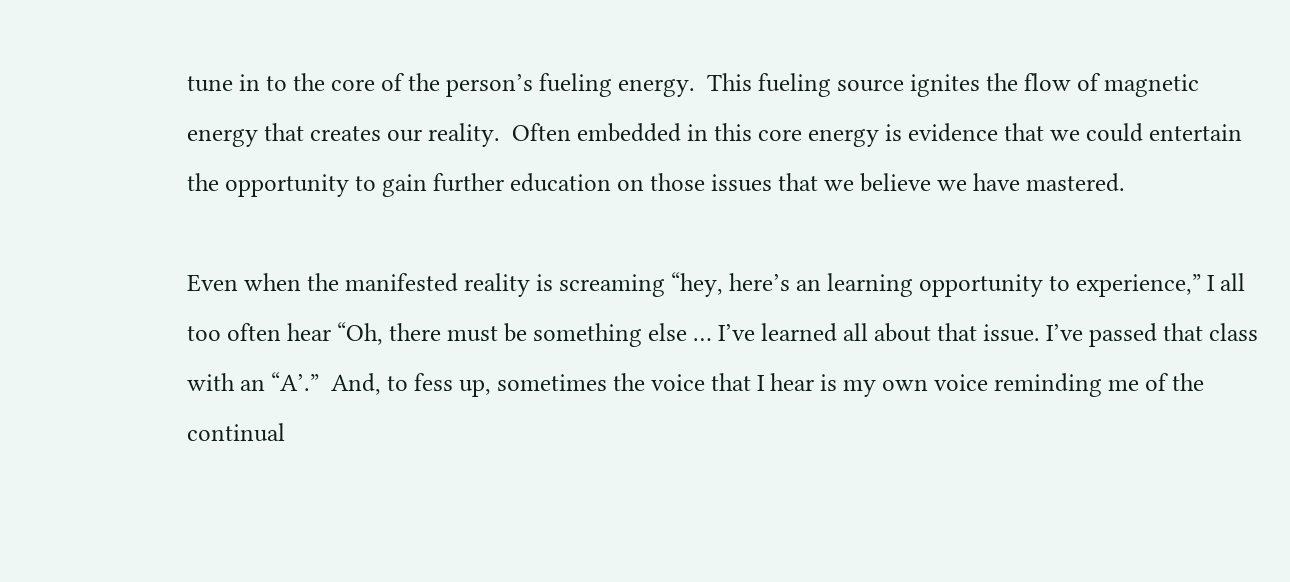tune in to the core of the person’s fueling energy.  This fueling source ignites the flow of magnetic energy that creates our reality.  Often embedded in this core energy is evidence that we could entertain the opportunity to gain further education on those issues that we believe we have mastered.

Even when the manifested reality is screaming “hey, here’s an learning opportunity to experience,” I all too often hear “Oh, there must be something else … I’ve learned all about that issue. I’ve passed that class with an “A’.”  And, to fess up, sometimes the voice that I hear is my own voice reminding me of the continual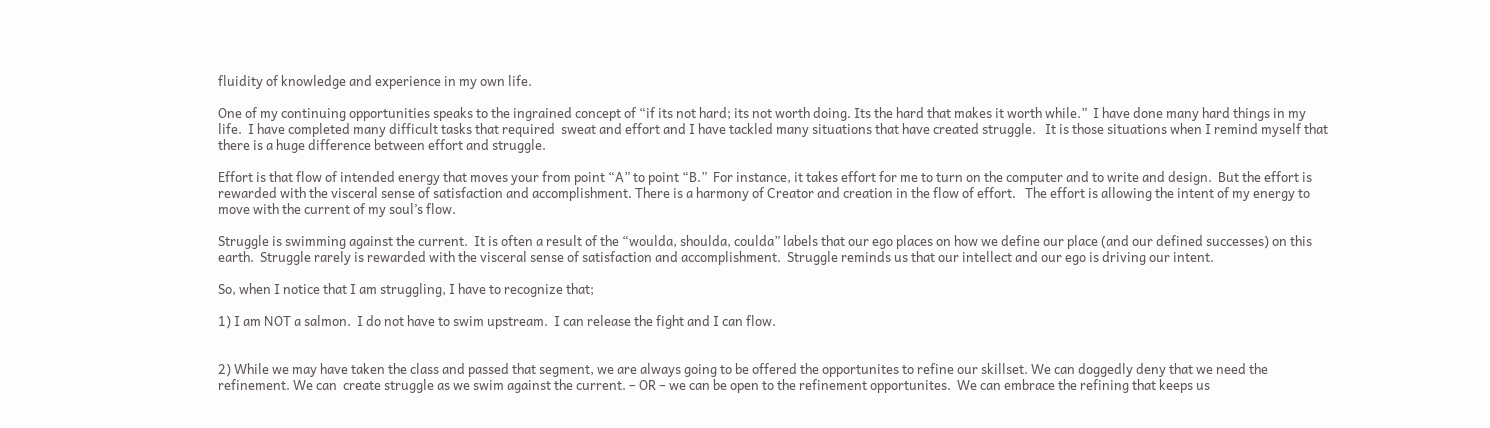fluidity of knowledge and experience in my own life.

One of my continuing opportunities speaks to the ingrained concept of “if its not hard; its not worth doing. Its the hard that makes it worth while.”  I have done many hard things in my life.  I have completed many difficult tasks that required  sweat and effort and I have tackled many situations that have created struggle.   It is those situations when I remind myself that there is a huge difference between effort and struggle.

Effort is that flow of intended energy that moves your from point “A” to point “B.”  For instance, it takes effort for me to turn on the computer and to write and design.  But the effort is rewarded with the visceral sense of satisfaction and accomplishment. There is a harmony of Creator and creation in the flow of effort.   The effort is allowing the intent of my energy to move with the current of my soul’s flow.

Struggle is swimming against the current.  It is often a result of the “woulda, shoulda, coulda” labels that our ego places on how we define our place (and our defined successes) on this earth.  Struggle rarely is rewarded with the visceral sense of satisfaction and accomplishment.  Struggle reminds us that our intellect and our ego is driving our intent.

So, when I notice that I am struggling, I have to recognize that;

1) I am NOT a salmon.  I do not have to swim upstream.  I can release the fight and I can flow.


2) While we may have taken the class and passed that segment, we are always going to be offered the opportunites to refine our skillset. We can doggedly deny that we need the refinement. We can  create struggle as we swim against the current. – OR – we can be open to the refinement opportunites.  We can embrace the refining that keeps us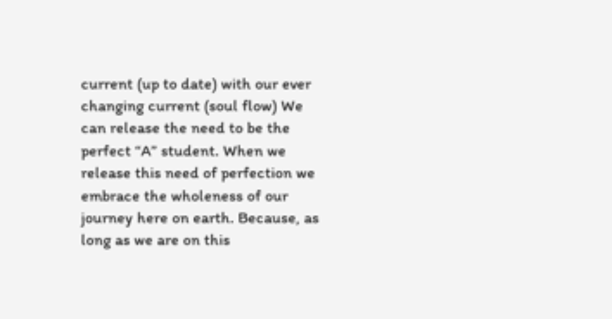current (up to date) with our ever changing current (soul flow) We can release the need to be the perfect “A” student. When we release this need of perfection we embrace the wholeness of our journey here on earth. Because, as long as we are on this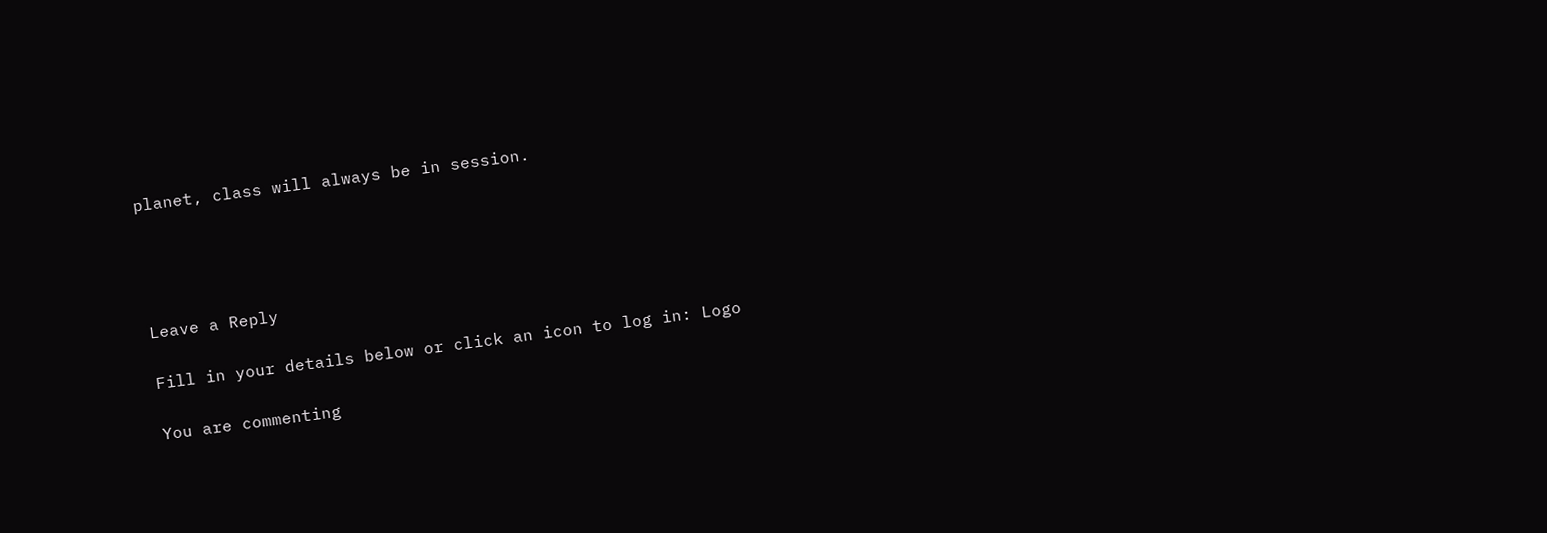planet, class will always be in session.




Leave a Reply

Fill in your details below or click an icon to log in: Logo

You are commenting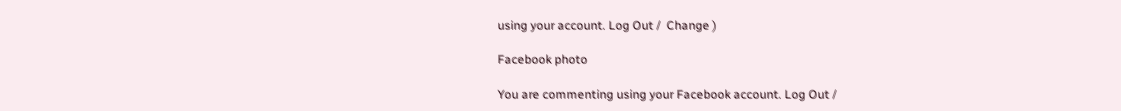using your account. Log Out /  Change )

Facebook photo

You are commenting using your Facebook account. Log Out /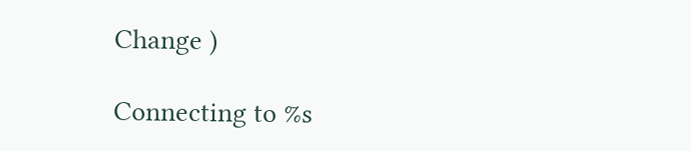Change )

Connecting to %s